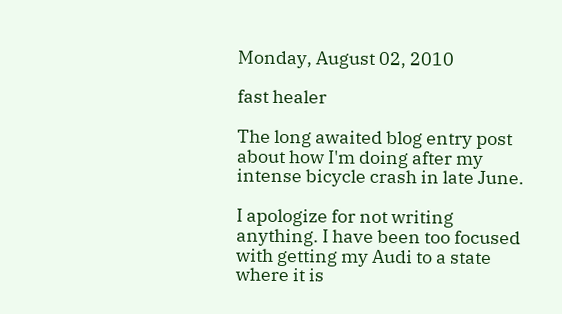Monday, August 02, 2010

fast healer

The long awaited blog entry post about how I'm doing after my intense bicycle crash in late June.

I apologize for not writing anything. I have been too focused with getting my Audi to a state where it is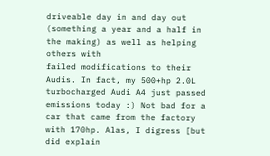driveable day in and day out (something a year and a half in the making) as well as helping others with
failed modifications to their Audis. In fact, my 500+hp 2.0L turbocharged Audi A4 just passed emissions today :) Not bad for a car that came from the factory with 170hp. Alas, I digress [but did explain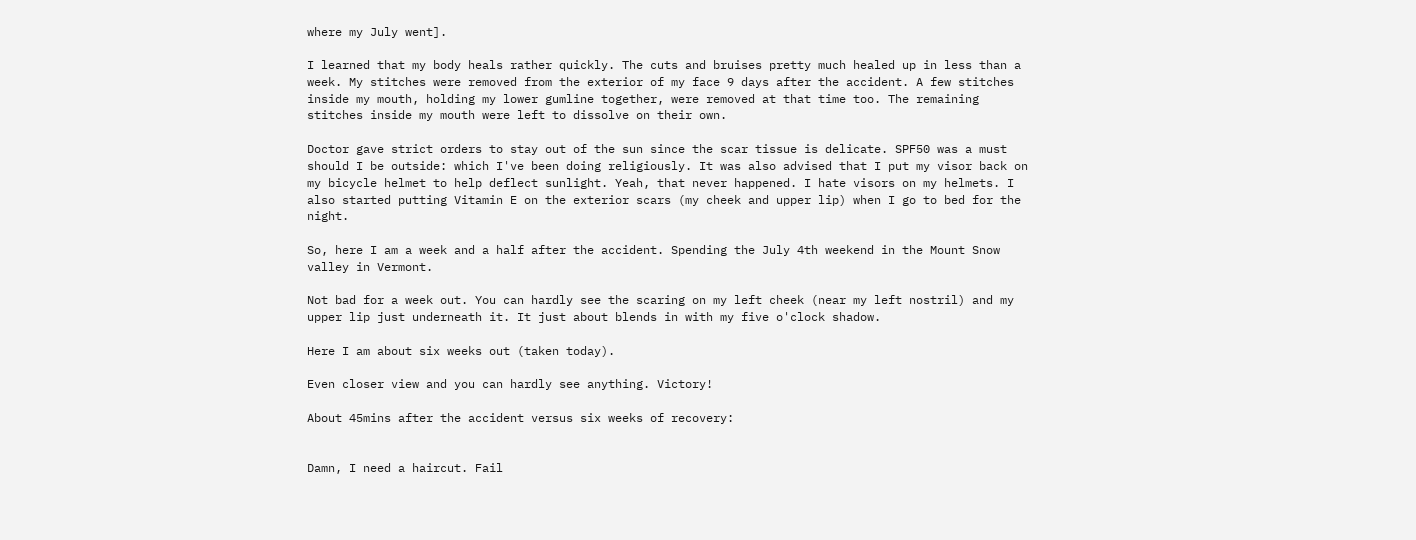where my July went].

I learned that my body heals rather quickly. The cuts and bruises pretty much healed up in less than a week. My stitches were removed from the exterior of my face 9 days after the accident. A few stitches inside my mouth, holding my lower gumline together, were removed at that time too. The remaining stitches inside my mouth were left to dissolve on their own.

Doctor gave strict orders to stay out of the sun since the scar tissue is delicate. SPF50 was a must should I be outside: which I've been doing religiously. It was also advised that I put my visor back on my bicycle helmet to help deflect sunlight. Yeah, that never happened. I hate visors on my helmets. I also started putting Vitamin E on the exterior scars (my cheek and upper lip) when I go to bed for the night.

So, here I am a week and a half after the accident. Spending the July 4th weekend in the Mount Snow valley in Vermont.

Not bad for a week out. You can hardly see the scaring on my left cheek (near my left nostril) and my upper lip just underneath it. It just about blends in with my five o'clock shadow.

Here I am about six weeks out (taken today).

Even closer view and you can hardly see anything. Victory!

About 45mins after the accident versus six weeks of recovery:


Damn, I need a haircut. Fail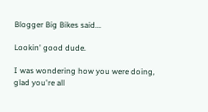Blogger Big Bikes said...

Lookin' good dude.

I was wondering how you were doing,
glad you're all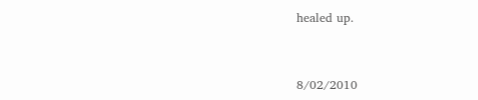healed up.


8/02/2010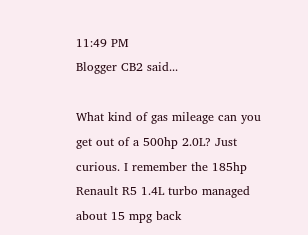11:49 PM
Blogger CB2 said...

What kind of gas mileage can you get out of a 500hp 2.0L? Just curious. I remember the 185hp Renault R5 1.4L turbo managed about 15 mpg back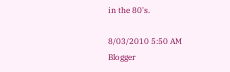in the 80's.

8/03/2010 5:50 AM
Blogger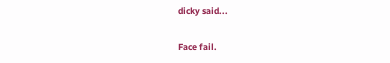dicky said...

Face fail.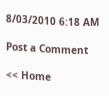8/03/2010 6:18 AM

Post a Comment

<< Home